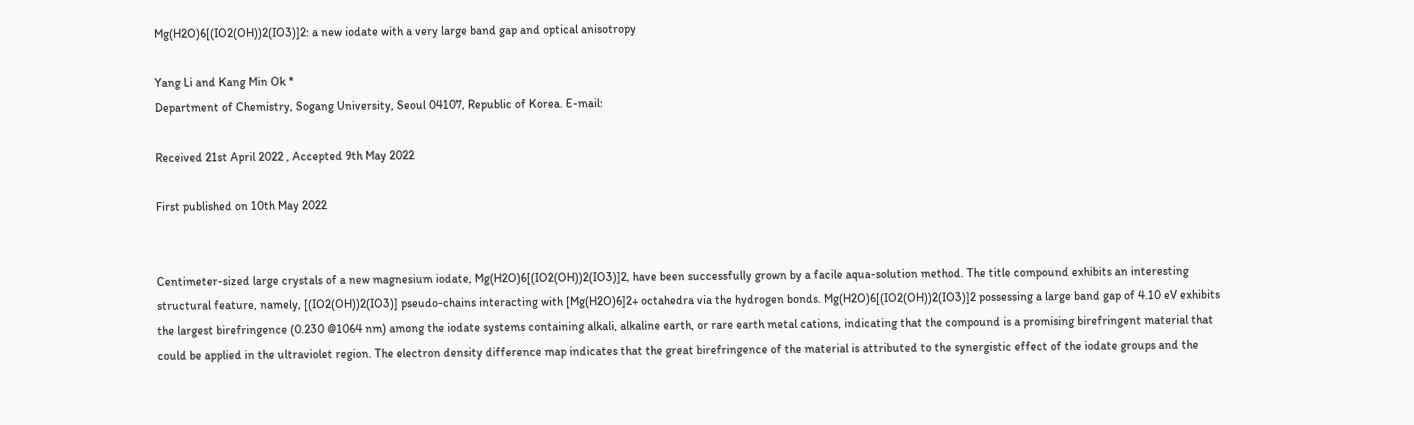Mg(H2O)6[(IO2(OH))2(IO3)]2: a new iodate with a very large band gap and optical anisotropy

Yang Li and Kang Min Ok *
Department of Chemistry, Sogang University, Seoul 04107, Republic of Korea. E-mail:

Received 21st April 2022 , Accepted 9th May 2022

First published on 10th May 2022


Centimeter-sized large crystals of a new magnesium iodate, Mg(H2O)6[(IO2(OH))2(IO3)]2, have been successfully grown by a facile aqua-solution method. The title compound exhibits an interesting structural feature, namely, [(IO2(OH))2(IO3)] pseudo-chains interacting with [Mg(H2O)6]2+ octahedra via the hydrogen bonds. Mg(H2O)6[(IO2(OH))2(IO3)]2 possessing a large band gap of 4.10 eV exhibits the largest birefringence (0.230 @1064 nm) among the iodate systems containing alkali, alkaline earth, or rare earth metal cations, indicating that the compound is a promising birefringent material that could be applied in the ultraviolet region. The electron density difference map indicates that the great birefringence of the material is attributed to the synergistic effect of the iodate groups and the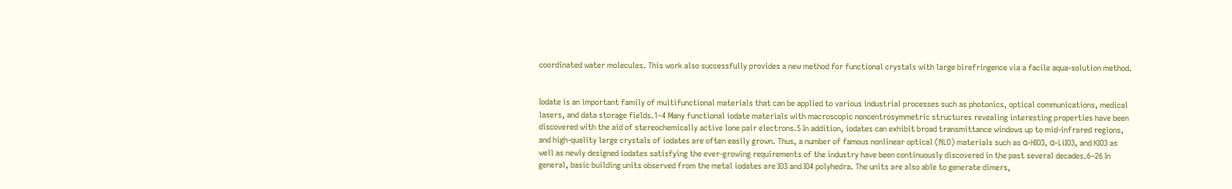coordinated water molecules. This work also successfully provides a new method for functional crystals with large birefringence via a facile aqua-solution method.


Iodate is an important family of multifunctional materials that can be applied to various industrial processes such as photonics, optical communications, medical lasers, and data storage fields.1–4 Many functional iodate materials with macroscopic noncentrosymmetric structures revealing interesting properties have been discovered with the aid of stereochemically active lone pair electrons.5 In addition, iodates can exhibit broad transmittance windows up to mid-infrared regions, and high-quality large crystals of iodates are often easily grown. Thus, a number of famous nonlinear optical (NLO) materials such as α-HIO3, α-LiIO3, and KIO3 as well as newly designed iodates satisfying the ever-growing requirements of the industry have been continuously discovered in the past several decades.6–26 In general, basic building units observed from the metal iodates are IO3 and IO4 polyhedra. The units are also able to generate dimers,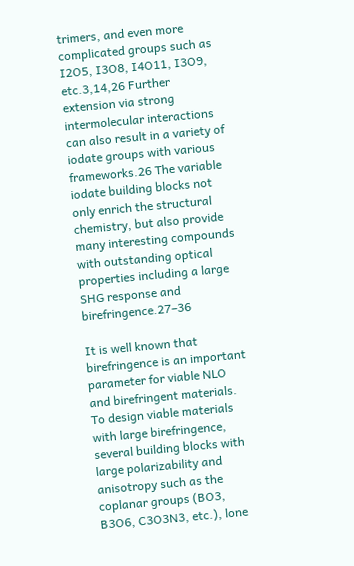trimers, and even more complicated groups such as I2O5, I3O8, I4O11, I3O9, etc.3,14,26 Further extension via strong intermolecular interactions can also result in a variety of iodate groups with various frameworks.26 The variable iodate building blocks not only enrich the structural chemistry, but also provide many interesting compounds with outstanding optical properties including a large SHG response and birefringence.27–36

It is well known that birefringence is an important parameter for viable NLO and birefringent materials. To design viable materials with large birefringence, several building blocks with large polarizability and anisotropy such as the coplanar groups (BO3, B3O6, C3O3N3, etc.), lone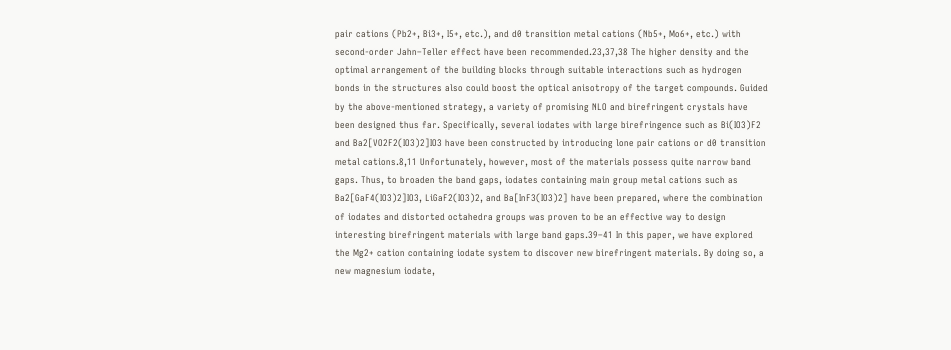pair cations (Pb2+, Bi3+, I5+, etc.), and d0 transition metal cations (Nb5+, Mo6+, etc.) with second-order Jahn–Teller effect have been recommended.23,37,38 The higher density and the optimal arrangement of the building blocks through suitable interactions such as hydrogen bonds in the structures also could boost the optical anisotropy of the target compounds. Guided by the above-mentioned strategy, a variety of promising NLO and birefringent crystals have been designed thus far. Specifically, several iodates with large birefringence such as Bi(IO3)F2 and Ba2[VO2F2(IO3)2]IO3 have been constructed by introducing lone pair cations or d0 transition metal cations.8,11 Unfortunately, however, most of the materials possess quite narrow band gaps. Thus, to broaden the band gaps, iodates containing main group metal cations such as Ba2[GaF4(IO3)2]IO3, LiGaF2(IO3)2, and Ba[InF3(IO3)2] have been prepared, where the combination of iodates and distorted octahedra groups was proven to be an effective way to design interesting birefringent materials with large band gaps.39–41 In this paper, we have explored the Mg2+ cation containing iodate system to discover new birefringent materials. By doing so, a new magnesium iodate,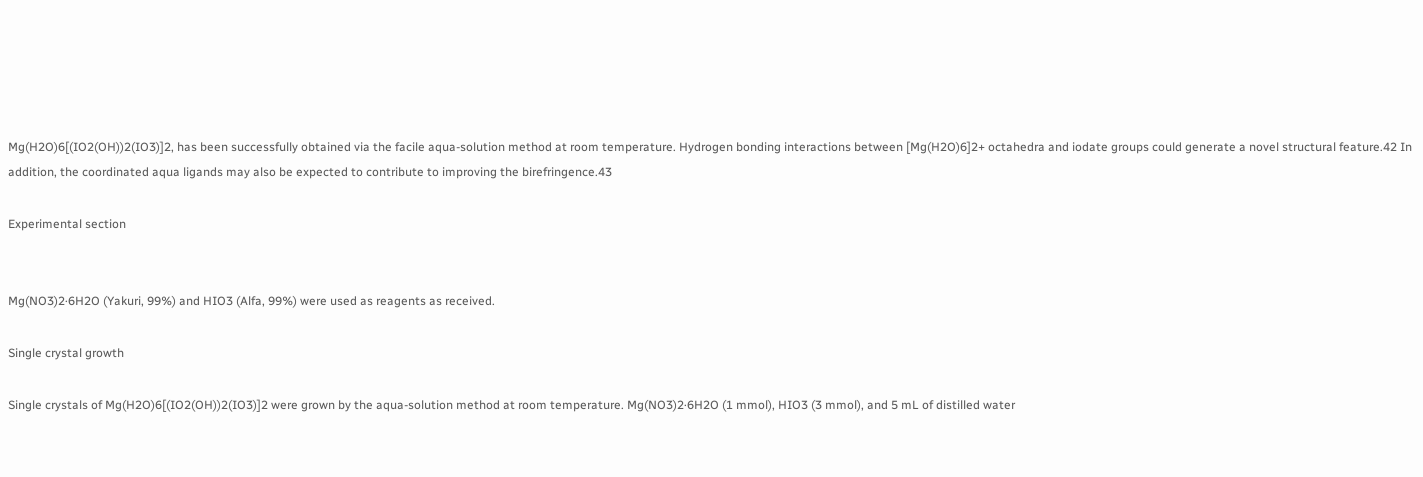Mg(H2O)6[(IO2(OH))2(IO3)]2, has been successfully obtained via the facile aqua-solution method at room temperature. Hydrogen bonding interactions between [Mg(H2O)6]2+ octahedra and iodate groups could generate a novel structural feature.42 In addition, the coordinated aqua ligands may also be expected to contribute to improving the birefringence.43

Experimental section


Mg(NO3)2·6H2O (Yakuri, 99%) and HIO3 (Alfa, 99%) were used as reagents as received.

Single crystal growth

Single crystals of Mg(H2O)6[(IO2(OH))2(IO3)]2 were grown by the aqua-solution method at room temperature. Mg(NO3)2·6H2O (1 mmol), HIO3 (3 mmol), and 5 mL of distilled water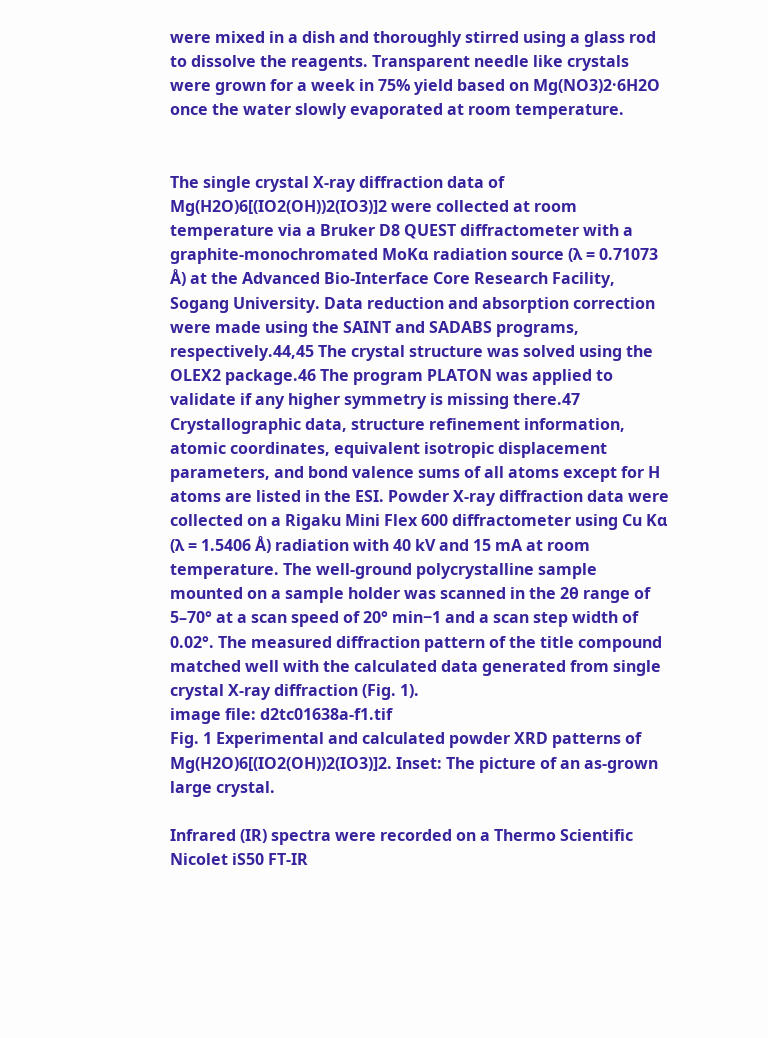were mixed in a dish and thoroughly stirred using a glass rod to dissolve the reagents. Transparent needle like crystals were grown for a week in 75% yield based on Mg(NO3)2·6H2O once the water slowly evaporated at room temperature.


The single crystal X-ray diffraction data of Mg(H2O)6[(IO2(OH))2(IO3)]2 were collected at room temperature via a Bruker D8 QUEST diffractometer with a graphite-monochromated MoKα radiation source (λ = 0.71073 Å) at the Advanced Bio-Interface Core Research Facility, Sogang University. Data reduction and absorption correction were made using the SAINT and SADABS programs, respectively.44,45 The crystal structure was solved using the OLEX2 package.46 The program PLATON was applied to validate if any higher symmetry is missing there.47 Crystallographic data, structure refinement information, atomic coordinates, equivalent isotropic displacement parameters, and bond valence sums of all atoms except for H atoms are listed in the ESI. Powder X-ray diffraction data were collected on a Rigaku Mini Flex 600 diffractometer using Cu Kα (λ = 1.5406 Å) radiation with 40 kV and 15 mA at room temperature. The well-ground polycrystalline sample mounted on a sample holder was scanned in the 2θ range of 5–70° at a scan speed of 20° min−1 and a scan step width of 0.02°. The measured diffraction pattern of the title compound matched well with the calculated data generated from single crystal X-ray diffraction (Fig. 1).
image file: d2tc01638a-f1.tif
Fig. 1 Experimental and calculated powder XRD patterns of Mg(H2O)6[(IO2(OH))2(IO3)]2. Inset: The picture of an as-grown large crystal.

Infrared (IR) spectra were recorded on a Thermo Scientific Nicolet iS50 FT-IR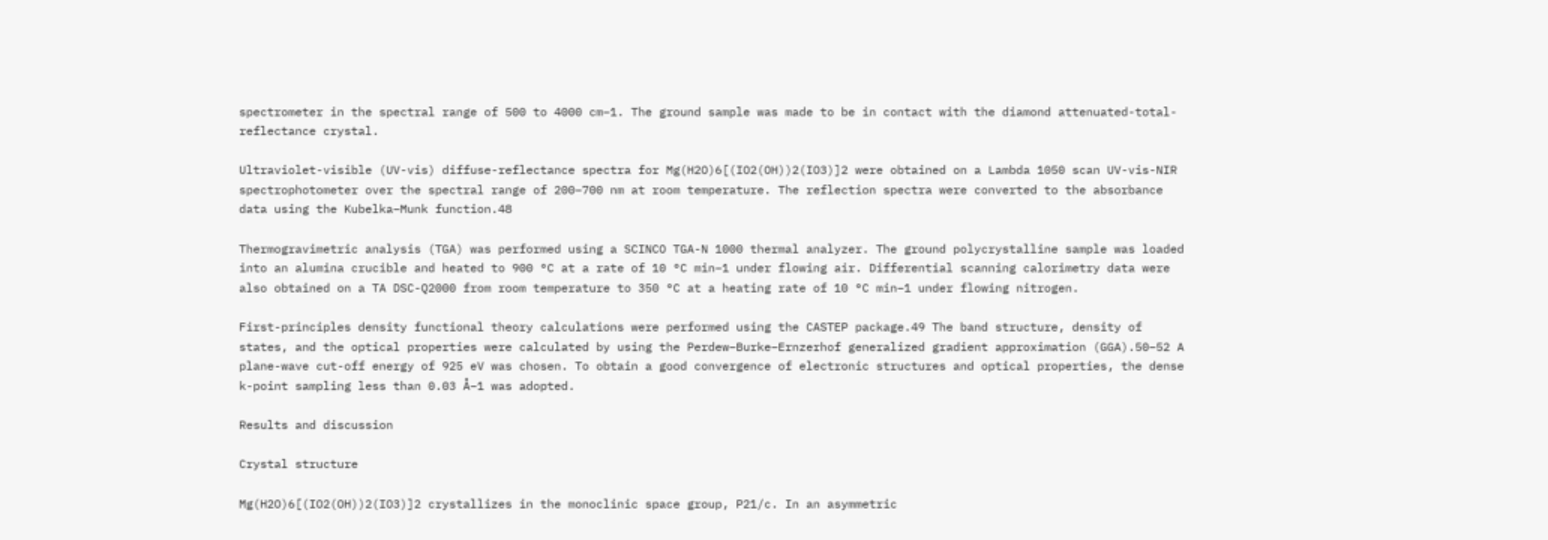spectrometer in the spectral range of 500 to 4000 cm−1. The ground sample was made to be in contact with the diamond attenuated-total-reflectance crystal.

Ultraviolet-visible (UV-vis) diffuse-reflectance spectra for Mg(H2O)6[(IO2(OH))2(IO3)]2 were obtained on a Lambda 1050 scan UV-vis-NIR spectrophotometer over the spectral range of 200–700 nm at room temperature. The reflection spectra were converted to the absorbance data using the Kubelka–Munk function.48

Thermogravimetric analysis (TGA) was performed using a SCINCO TGA-N 1000 thermal analyzer. The ground polycrystalline sample was loaded into an alumina crucible and heated to 900 °C at a rate of 10 °C min−1 under flowing air. Differential scanning calorimetry data were also obtained on a TA DSC-Q2000 from room temperature to 350 °C at a heating rate of 10 °C min−1 under flowing nitrogen.

First-principles density functional theory calculations were performed using the CASTEP package.49 The band structure, density of states, and the optical properties were calculated by using the Perdew–Burke–Ernzerhof generalized gradient approximation (GGA).50–52 A plane-wave cut-off energy of 925 eV was chosen. To obtain a good convergence of electronic structures and optical properties, the dense k-point sampling less than 0.03 Å−1 was adopted.

Results and discussion

Crystal structure

Mg(H2O)6[(IO2(OH))2(IO3)]2 crystallizes in the monoclinic space group, P21/c. In an asymmetric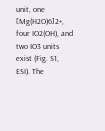unit, one [Mg(H2O)6]2+, four IO2(OH), and two IO3 units exist (Fig. S1, ESI). The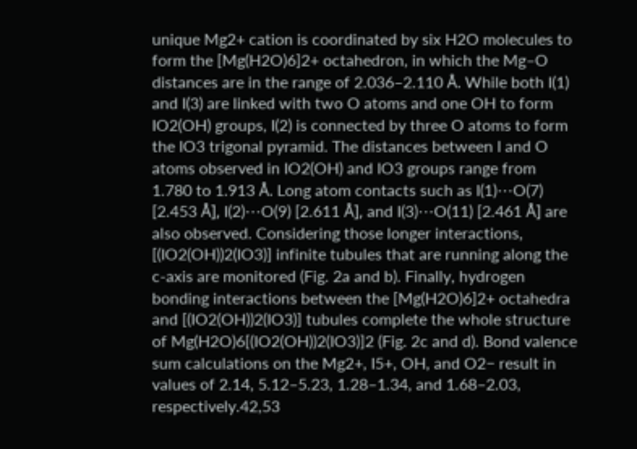unique Mg2+ cation is coordinated by six H2O molecules to form the [Mg(H2O)6]2+ octahedron, in which the Mg–O distances are in the range of 2.036–2.110 Å. While both I(1) and I(3) are linked with two O atoms and one OH to form IO2(OH) groups, I(2) is connected by three O atoms to form the IO3 trigonal pyramid. The distances between I and O atoms observed in IO2(OH) and IO3 groups range from 1.780 to 1.913 Å. Long atom contacts such as I(1)⋯O(7) [2.453 Å], I(2)⋯O(9) [2.611 Å], and I(3)⋯O(11) [2.461 Å] are also observed. Considering those longer interactions, [(IO2(OH))2(IO3)] infinite tubules that are running along the c-axis are monitored (Fig. 2a and b). Finally, hydrogen bonding interactions between the [Mg(H2O)6]2+ octahedra and [(IO2(OH))2(IO3)] tubules complete the whole structure of Mg(H2O)6[(IO2(OH))2(IO3)]2 (Fig. 2c and d). Bond valence sum calculations on the Mg2+, I5+, OH, and O2− result in values of 2.14, 5.12–5.23, 1.28–1.34, and 1.68–2.03, respectively.42,53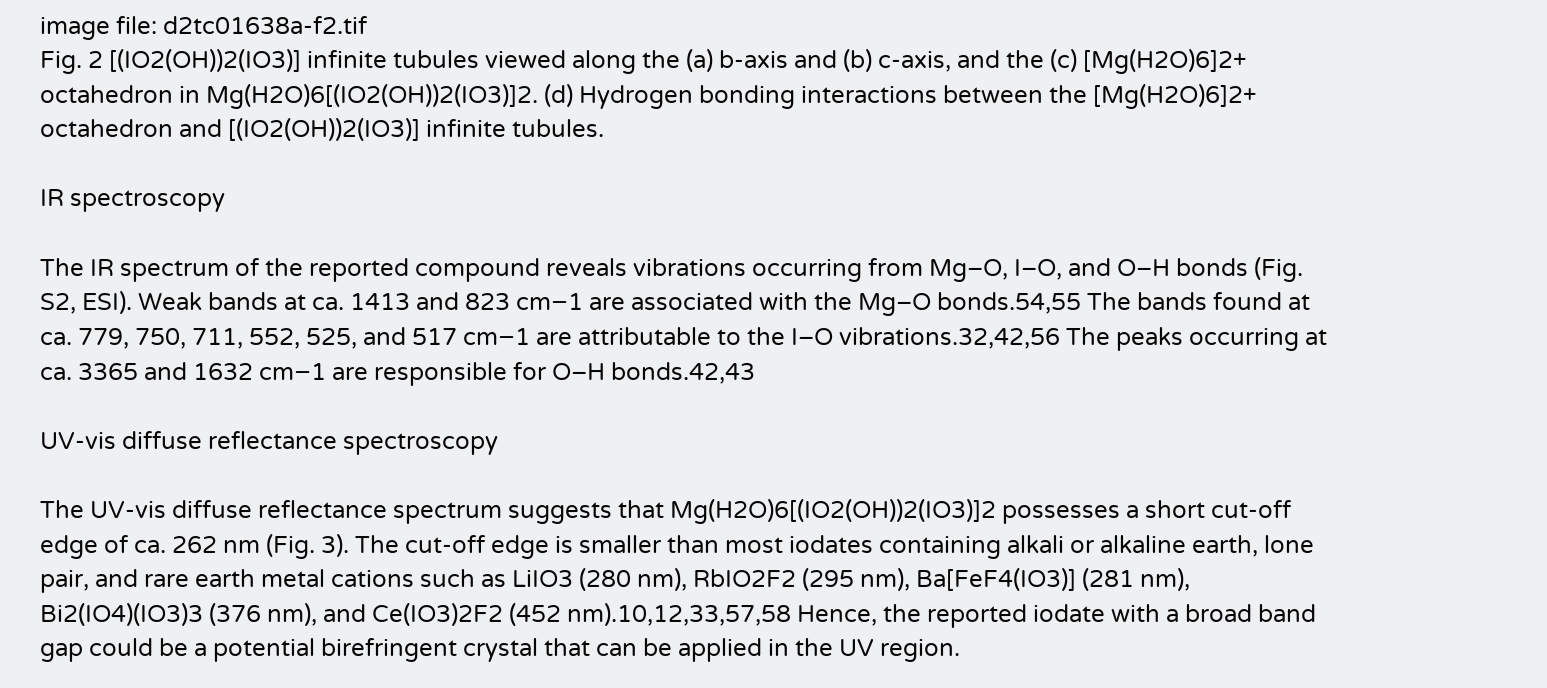image file: d2tc01638a-f2.tif
Fig. 2 [(IO2(OH))2(IO3)] infinite tubules viewed along the (a) b-axis and (b) c-axis, and the (c) [Mg(H2O)6]2+ octahedron in Mg(H2O)6[(IO2(OH))2(IO3)]2. (d) Hydrogen bonding interactions between the [Mg(H2O)6]2+ octahedron and [(IO2(OH))2(IO3)] infinite tubules.

IR spectroscopy

The IR spectrum of the reported compound reveals vibrations occurring from Mg–O, I–O, and O–H bonds (Fig. S2, ESI). Weak bands at ca. 1413 and 823 cm−1 are associated with the Mg–O bonds.54,55 The bands found at ca. 779, 750, 711, 552, 525, and 517 cm−1 are attributable to the I–O vibrations.32,42,56 The peaks occurring at ca. 3365 and 1632 cm−1 are responsible for O–H bonds.42,43

UV-vis diffuse reflectance spectroscopy

The UV-vis diffuse reflectance spectrum suggests that Mg(H2O)6[(IO2(OH))2(IO3)]2 possesses a short cut-off edge of ca. 262 nm (Fig. 3). The cut-off edge is smaller than most iodates containing alkali or alkaline earth, lone pair, and rare earth metal cations such as LiIO3 (280 nm), RbIO2F2 (295 nm), Ba[FeF4(IO3)] (281 nm), Bi2(IO4)(IO3)3 (376 nm), and Ce(IO3)2F2 (452 nm).10,12,33,57,58 Hence, the reported iodate with a broad band gap could be a potential birefringent crystal that can be applied in the UV region.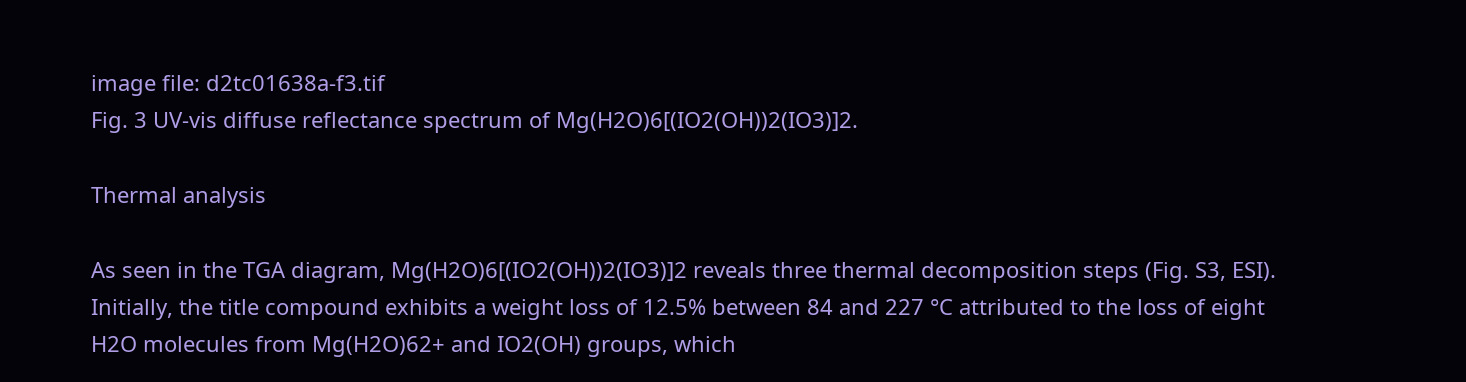image file: d2tc01638a-f3.tif
Fig. 3 UV-vis diffuse reflectance spectrum of Mg(H2O)6[(IO2(OH))2(IO3)]2.

Thermal analysis

As seen in the TGA diagram, Mg(H2O)6[(IO2(OH))2(IO3)]2 reveals three thermal decomposition steps (Fig. S3, ESI). Initially, the title compound exhibits a weight loss of 12.5% between 84 and 227 °C attributed to the loss of eight H2O molecules from Mg(H2O)62+ and IO2(OH) groups, which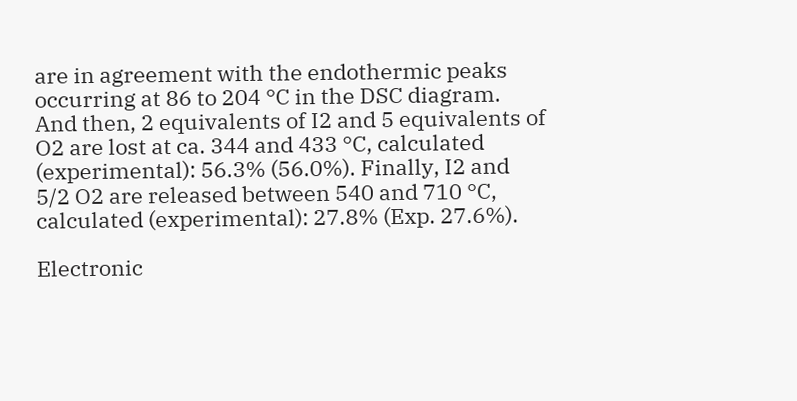are in agreement with the endothermic peaks occurring at 86 to 204 °C in the DSC diagram. And then, 2 equivalents of I2 and 5 equivalents of O2 are lost at ca. 344 and 433 °C, calculated (experimental): 56.3% (56.0%). Finally, I2 and 5/2 O2 are released between 540 and 710 °C, calculated (experimental): 27.8% (Exp. 27.6%).

Electronic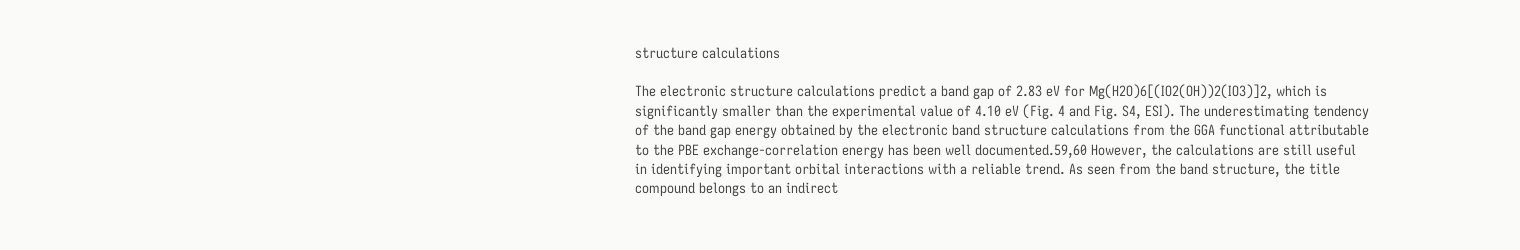structure calculations

The electronic structure calculations predict a band gap of 2.83 eV for Mg(H2O)6[(IO2(OH))2(IO3)]2, which is significantly smaller than the experimental value of 4.10 eV (Fig. 4 and Fig. S4, ESI). The underestimating tendency of the band gap energy obtained by the electronic band structure calculations from the GGA functional attributable to the PBE exchange-correlation energy has been well documented.59,60 However, the calculations are still useful in identifying important orbital interactions with a reliable trend. As seen from the band structure, the title compound belongs to an indirect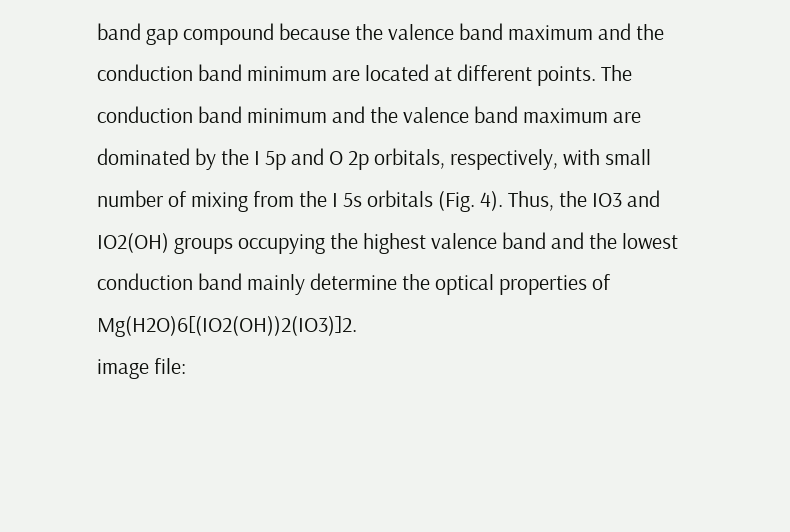band gap compound because the valence band maximum and the conduction band minimum are located at different points. The conduction band minimum and the valence band maximum are dominated by the I 5p and O 2p orbitals, respectively, with small number of mixing from the I 5s orbitals (Fig. 4). Thus, the IO3 and IO2(OH) groups occupying the highest valence band and the lowest conduction band mainly determine the optical properties of Mg(H2O)6[(IO2(OH))2(IO3)]2.
image file: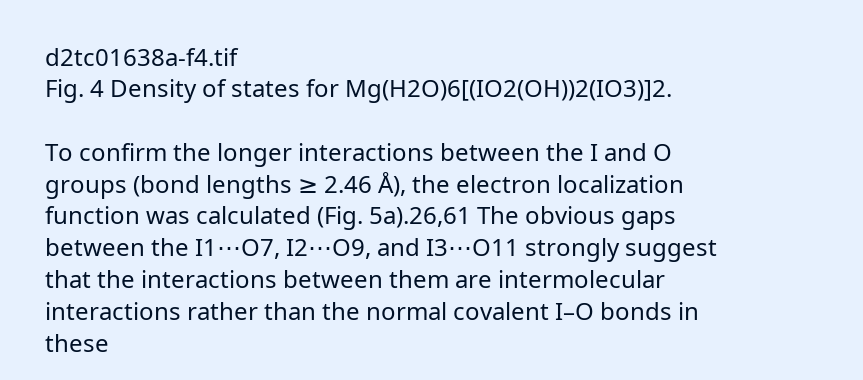d2tc01638a-f4.tif
Fig. 4 Density of states for Mg(H2O)6[(IO2(OH))2(IO3)]2.

To confirm the longer interactions between the I and O groups (bond lengths ≥ 2.46 Å), the electron localization function was calculated (Fig. 5a).26,61 The obvious gaps between the I1⋯O7, I2⋯O9, and I3⋯O11 strongly suggest that the interactions between them are intermolecular interactions rather than the normal covalent I–O bonds in these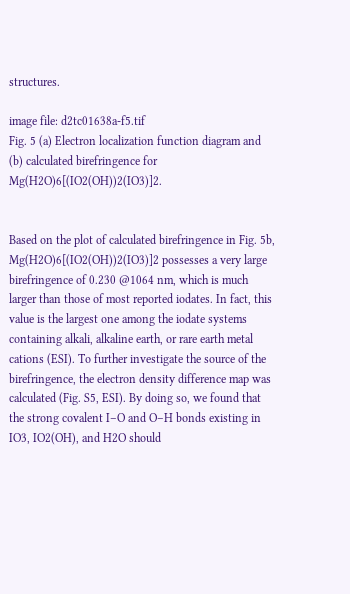structures.

image file: d2tc01638a-f5.tif
Fig. 5 (a) Electron localization function diagram and (b) calculated birefringence for Mg(H2O)6[(IO2(OH))2(IO3)]2.


Based on the plot of calculated birefringence in Fig. 5b, Mg(H2O)6[(IO2(OH))2(IO3)]2 possesses a very large birefringence of 0.230 @1064 nm, which is much larger than those of most reported iodates. In fact, this value is the largest one among the iodate systems containing alkali, alkaline earth, or rare earth metal cations (ESI). To further investigate the source of the birefringence, the electron density difference map was calculated (Fig. S5, ESI). By doing so, we found that the strong covalent I–O and O–H bonds existing in IO3, IO2(OH), and H2O should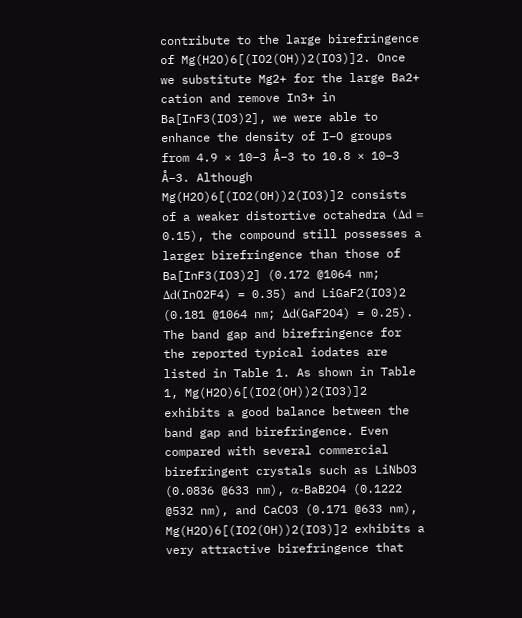contribute to the large birefringence of Mg(H2O)6[(IO2(OH))2(IO3)]2. Once we substitute Mg2+ for the large Ba2+ cation and remove In3+ in Ba[InF3(IO3)2], we were able to enhance the density of I–O groups from 4.9 × 10−3 Å−3 to 10.8 × 10−3 Å−3. Although Mg(H2O)6[(IO2(OH))2(IO3)]2 consists of a weaker distortive octahedra (Δd = 0.15), the compound still possesses a larger birefringence than those of Ba[InF3(IO3)2] (0.172 @1064 nm; Δd(InO2F4) = 0.35) and LiGaF2(IO3)2 (0.181 @1064 nm; Δd(GaF2O4) = 0.25). The band gap and birefringence for the reported typical iodates are listed in Table 1. As shown in Table 1, Mg(H2O)6[(IO2(OH))2(IO3)]2 exhibits a good balance between the band gap and birefringence. Even compared with several commercial birefringent crystals such as LiNbO3 (0.0836 @633 nm), α-BaB2O4 (0.1222 @532 nm), and CaCO3 (0.171 @633 nm), Mg(H2O)6[(IO2(OH))2(IO3)]2 exhibits a very attractive birefringence that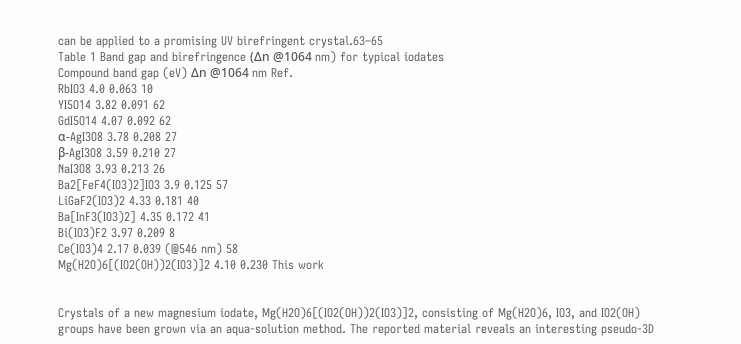can be applied to a promising UV birefringent crystal.63–65
Table 1 Band gap and birefringence (Δn @1064 nm) for typical iodates
Compound band gap (eV) Δn @1064 nm Ref.
RbIO3 4.0 0.063 10
YI5O14 3.82 0.091 62
GdI5O14 4.07 0.092 62
α-AgI3O8 3.78 0.208 27
β-AgI3O8 3.59 0.210 27
NaI3O8 3.93 0.213 26
Ba2[FeF4(IO3)2]IO3 3.9 0.125 57
LiGaF2(IO3)2 4.33 0.181 40
Ba[InF3(IO3)2] 4.35 0.172 41
Bi(IO3)F2 3.97 0.209 8
Ce(IO3)4 2.17 0.039 (@546 nm) 58
Mg(H2O)6[(IO2(OH))2(IO3)]2 4.10 0.230 This work


Crystals of a new magnesium iodate, Mg(H2O)6[(IO2(OH))2(IO3)]2, consisting of Mg(H2O)6, IO3, and IO2(OH) groups have been grown via an aqua-solution method. The reported material reveals an interesting pseudo-3D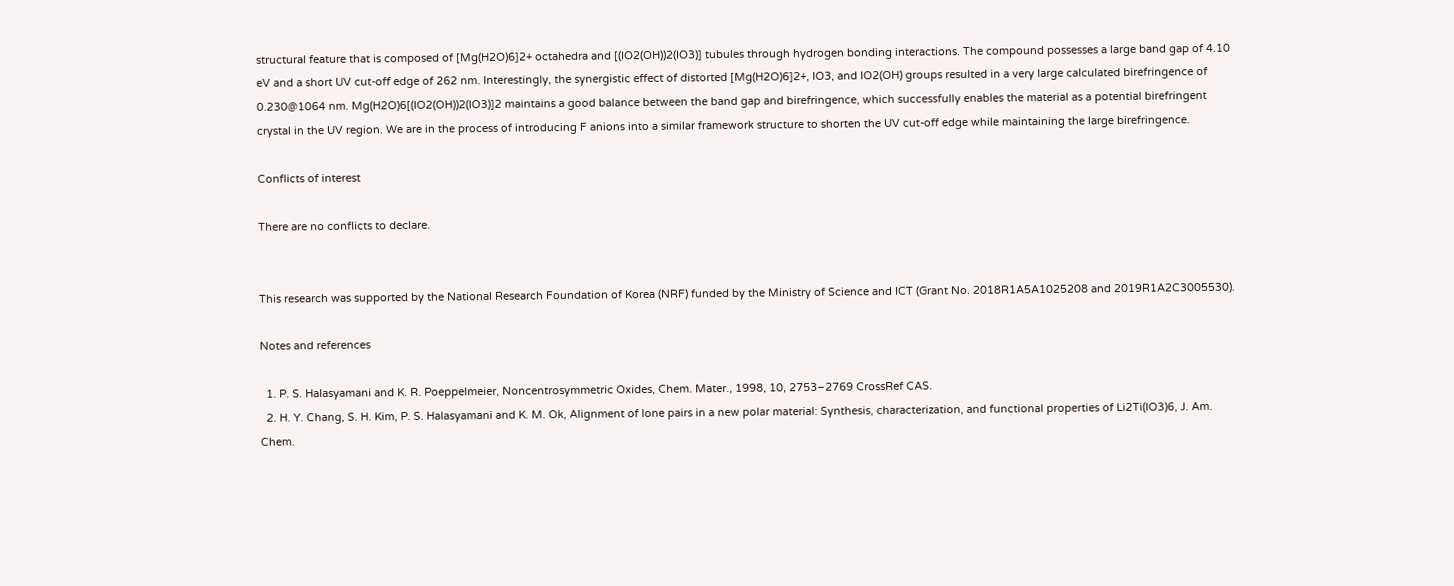structural feature that is composed of [Mg(H2O)6]2+ octahedra and [(IO2(OH))2(IO3)] tubules through hydrogen bonding interactions. The compound possesses a large band gap of 4.10 eV and a short UV cut-off edge of 262 nm. Interestingly, the synergistic effect of distorted [Mg(H2O)6]2+, IO3, and IO2(OH) groups resulted in a very large calculated birefringence of 0.230@1064 nm. Mg(H2O)6[(IO2(OH))2(IO3)]2 maintains a good balance between the band gap and birefringence, which successfully enables the material as a potential birefringent crystal in the UV region. We are in the process of introducing F anions into a similar framework structure to shorten the UV cut-off edge while maintaining the large birefringence.

Conflicts of interest

There are no conflicts to declare.


This research was supported by the National Research Foundation of Korea (NRF) funded by the Ministry of Science and ICT (Grant No. 2018R1A5A1025208 and 2019R1A2C3005530).

Notes and references

  1. P. S. Halasyamani and K. R. Poeppelmeier, Noncentrosymmetric Oxides, Chem. Mater., 1998, 10, 2753–2769 CrossRef CAS.
  2. H. Y. Chang, S. H. Kim, P. S. Halasyamani and K. M. Ok, Alignment of lone pairs in a new polar material: Synthesis, characterization, and functional properties of Li2Ti(IO3)6, J. Am. Chem.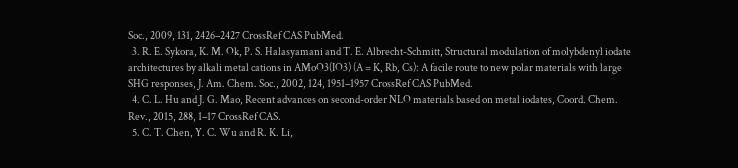Soc., 2009, 131, 2426–2427 CrossRef CAS PubMed.
  3. R. E. Sykora, K. M. Ok, P. S. Halasyamani and T. E. Albrecht-Schmitt, Structural modulation of molybdenyl iodate architectures by alkali metal cations in AMoO3(IO3) (A = K, Rb, Cs): A facile route to new polar materials with large SHG responses, J. Am. Chem. Soc., 2002, 124, 1951–1957 CrossRef CAS PubMed.
  4. C. L. Hu and J. G. Mao, Recent advances on second-order NLO materials based on metal iodates, Coord. Chem. Rev., 2015, 288, 1–17 CrossRef CAS.
  5. C. T. Chen, Y. C. Wu and R. K. Li,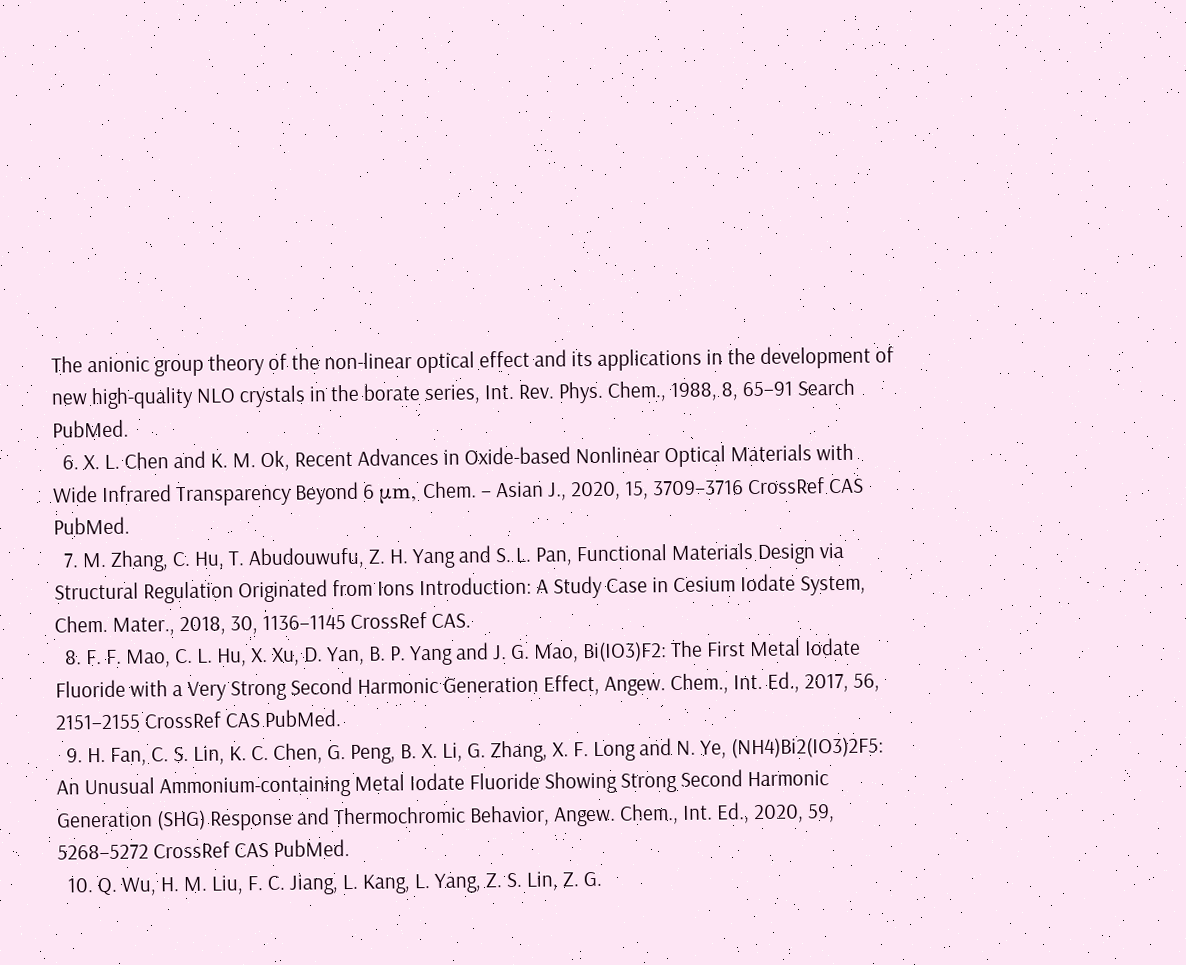The anionic group theory of the non-linear optical effect and its applications in the development of new high-quality NLO crystals in the borate series, Int. Rev. Phys. Chem., 1988, 8, 65–91 Search PubMed.
  6. X. L. Chen and K. M. Ok, Recent Advances in Oxide-based Nonlinear Optical Materials with Wide Infrared Transparency Beyond 6 μm, Chem. – Asian J., 2020, 15, 3709–3716 CrossRef CAS PubMed.
  7. M. Zhang, C. Hu, T. Abudouwufu, Z. H. Yang and S. L. Pan, Functional Materials Design via Structural Regulation Originated from Ions Introduction: A Study Case in Cesium Iodate System, Chem. Mater., 2018, 30, 1136–1145 CrossRef CAS.
  8. F. F. Mao, C. L. Hu, X. Xu, D. Yan, B. P. Yang and J. G. Mao, Bi(IO3)F2: The First Metal Iodate Fluoride with a Very Strong Second Harmonic Generation Effect, Angew. Chem., Int. Ed., 2017, 56, 2151–2155 CrossRef CAS PubMed.
  9. H. Fan, C. S. Lin, K. C. Chen, G. Peng, B. X. Li, G. Zhang, X. F. Long and N. Ye, (NH4)Bi2(IO3)2F5: An Unusual Ammonium-containing Metal Iodate Fluoride Showing Strong Second Harmonic Generation (SHG) Response and Thermochromic Behavior, Angew. Chem., Int. Ed., 2020, 59, 5268–5272 CrossRef CAS PubMed.
  10. Q. Wu, H. M. Liu, F. C. Jiang, L. Kang, L. Yang, Z. S. Lin, Z. G.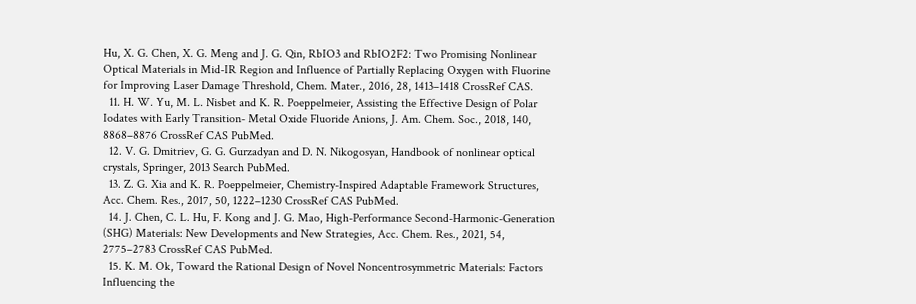Hu, X. G. Chen, X. G. Meng and J. G. Qin, RbIO3 and RbIO2F2: Two Promising Nonlinear Optical Materials in Mid-IR Region and Influence of Partially Replacing Oxygen with Fluorine for Improving Laser Damage Threshold, Chem. Mater., 2016, 28, 1413–1418 CrossRef CAS.
  11. H. W. Yu, M. L. Nisbet and K. R. Poeppelmeier, Assisting the Effective Design of Polar Iodates with Early Transition- Metal Oxide Fluoride Anions, J. Am. Chem. Soc., 2018, 140, 8868–8876 CrossRef CAS PubMed.
  12. V. G. Dmitriev, G. G. Gurzadyan and D. N. Nikogosyan, Handbook of nonlinear optical crystals, Springer, 2013 Search PubMed.
  13. Z. G. Xia and K. R. Poeppelmeier, Chemistry-Inspired Adaptable Framework Structures, Acc. Chem. Res., 2017, 50, 1222–1230 CrossRef CAS PubMed.
  14. J. Chen, C. L. Hu, F. Kong and J. G. Mao, High-Performance Second-Harmonic-Generation (SHG) Materials: New Developments and New Strategies, Acc. Chem. Res., 2021, 54, 2775–2783 CrossRef CAS PubMed.
  15. K. M. Ok, Toward the Rational Design of Novel Noncentrosymmetric Materials: Factors Influencing the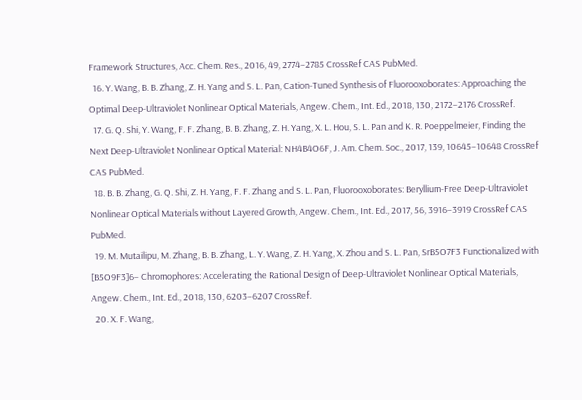Framework Structures, Acc. Chem. Res., 2016, 49, 2774–2785 CrossRef CAS PubMed.
  16. Y. Wang, B. B. Zhang, Z. H. Yang and S. L. Pan, Cation-Tuned Synthesis of Fluorooxoborates: Approaching the Optimal Deep-Ultraviolet Nonlinear Optical Materials, Angew. Chem., Int. Ed., 2018, 130, 2172–2176 CrossRef.
  17. G. Q. Shi, Y. Wang, F. F. Zhang, B. B. Zhang, Z. H. Yang, X. L. Hou, S. L. Pan and K. R. Poeppelmeier, Finding the Next Deep-Ultraviolet Nonlinear Optical Material: NH4B4O6F, J. Am. Chem. Soc., 2017, 139, 10645–10648 CrossRef CAS PubMed.
  18. B. B. Zhang, G. Q. Shi, Z. H. Yang, F. F. Zhang and S. L. Pan, Fluorooxoborates: Beryllium-Free Deep-Ultraviolet Nonlinear Optical Materials without Layered Growth, Angew. Chem., Int. Ed., 2017, 56, 3916–3919 CrossRef CAS PubMed.
  19. M. Mutailipu, M. Zhang, B. B. Zhang, L. Y. Wang, Z. H. Yang, X. Zhou and S. L. Pan, SrB5O7F3 Functionalized with [B5O9F3]6− Chromophores: Accelerating the Rational Design of Deep-Ultraviolet Nonlinear Optical Materials, Angew. Chem., Int. Ed., 2018, 130, 6203–6207 CrossRef.
  20. X. F. Wang,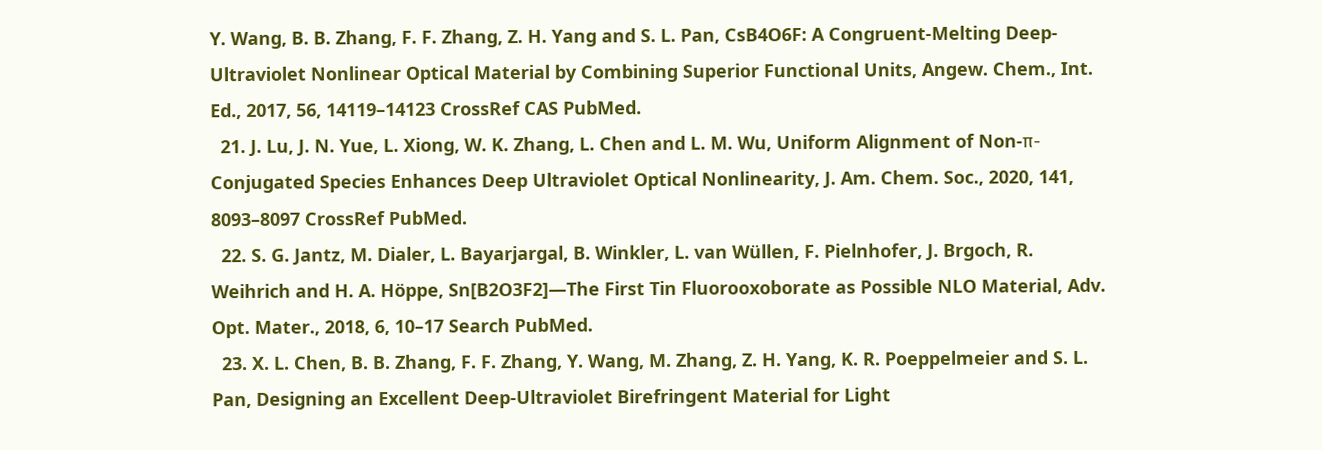Y. Wang, B. B. Zhang, F. F. Zhang, Z. H. Yang and S. L. Pan, CsB4O6F: A Congruent-Melting Deep-Ultraviolet Nonlinear Optical Material by Combining Superior Functional Units, Angew. Chem., Int. Ed., 2017, 56, 14119–14123 CrossRef CAS PubMed.
  21. J. Lu, J. N. Yue, L. Xiong, W. K. Zhang, L. Chen and L. M. Wu, Uniform Alignment of Non-π-Conjugated Species Enhances Deep Ultraviolet Optical Nonlinearity, J. Am. Chem. Soc., 2020, 141, 8093–8097 CrossRef PubMed.
  22. S. G. Jantz, M. Dialer, L. Bayarjargal, B. Winkler, L. van Wüllen, F. Pielnhofer, J. Brgoch, R. Weihrich and H. A. Höppe, Sn[B2O3F2]—The First Tin Fluorooxoborate as Possible NLO Material, Adv. Opt. Mater., 2018, 6, 10–17 Search PubMed.
  23. X. L. Chen, B. B. Zhang, F. F. Zhang, Y. Wang, M. Zhang, Z. H. Yang, K. R. Poeppelmeier and S. L. Pan, Designing an Excellent Deep-Ultraviolet Birefringent Material for Light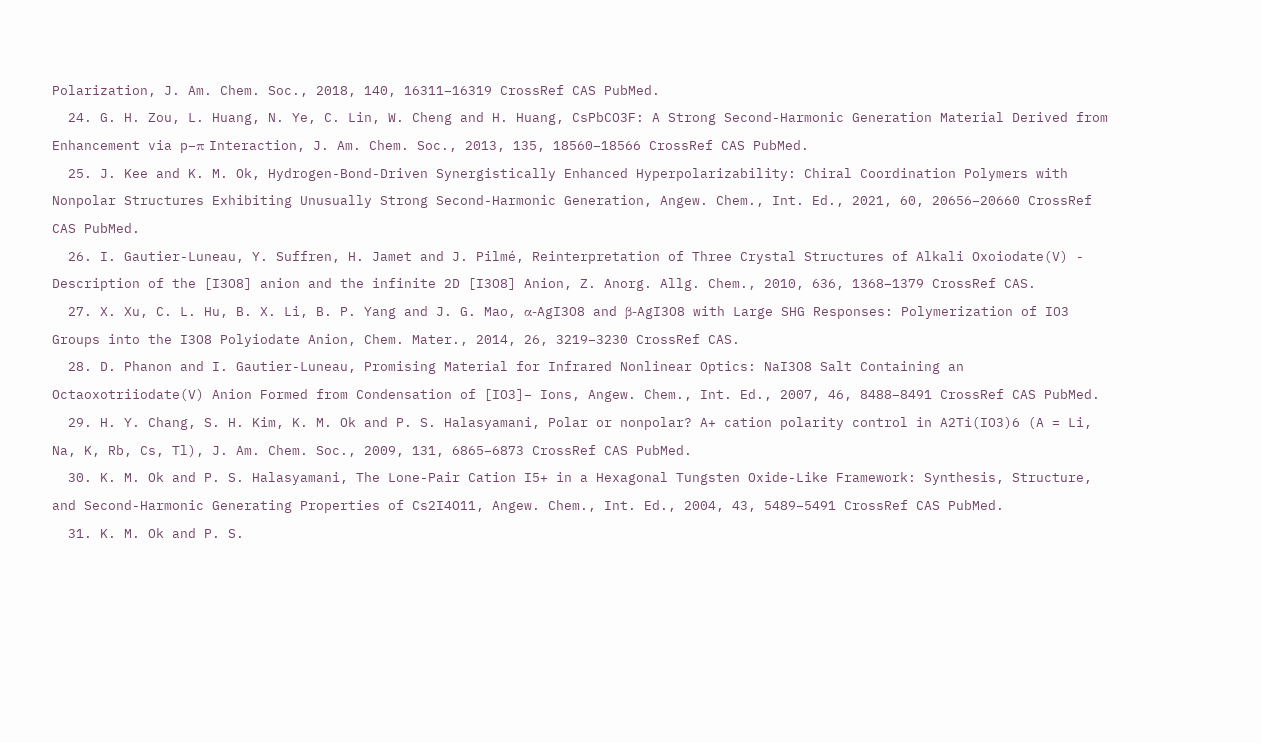Polarization, J. Am. Chem. Soc., 2018, 140, 16311–16319 CrossRef CAS PubMed.
  24. G. H. Zou, L. Huang, N. Ye, C. Lin, W. Cheng and H. Huang, CsPbCO3F: A Strong Second-Harmonic Generation Material Derived from Enhancement via p–π Interaction, J. Am. Chem. Soc., 2013, 135, 18560–18566 CrossRef CAS PubMed.
  25. J. Kee and K. M. Ok, Hydrogen-Bond-Driven Synergistically Enhanced Hyperpolarizability: Chiral Coordination Polymers with Nonpolar Structures Exhibiting Unusually Strong Second-Harmonic Generation, Angew. Chem., Int. Ed., 2021, 60, 20656–20660 CrossRef CAS PubMed.
  26. I. Gautier-Luneau, Y. Suffren, H. Jamet and J. Pilmé, Reinterpretation of Three Crystal Structures of Alkali Oxoiodate(V) - Description of the [I3O8] anion and the infinite 2D [I3O8] Anion, Z. Anorg. Allg. Chem., 2010, 636, 1368–1379 CrossRef CAS.
  27. X. Xu, C. L. Hu, B. X. Li, B. P. Yang and J. G. Mao, α-AgI3O8 and β-AgI3O8 with Large SHG Responses: Polymerization of IO3 Groups into the I3O8 Polyiodate Anion, Chem. Mater., 2014, 26, 3219–3230 CrossRef CAS.
  28. D. Phanon and I. Gautier-Luneau, Promising Material for Infrared Nonlinear Optics: NaI3O8 Salt Containing an Octaoxotriiodate(V) Anion Formed from Condensation of [IO3]− Ions, Angew. Chem., Int. Ed., 2007, 46, 8488–8491 CrossRef CAS PubMed.
  29. H. Y. Chang, S. H. Kim, K. M. Ok and P. S. Halasyamani, Polar or nonpolar? A+ cation polarity control in A2Ti(IO3)6 (A = Li, Na, K, Rb, Cs, Tl), J. Am. Chem. Soc., 2009, 131, 6865–6873 CrossRef CAS PubMed.
  30. K. M. Ok and P. S. Halasyamani, The Lone-Pair Cation I5+ in a Hexagonal Tungsten Oxide-Like Framework: Synthesis, Structure, and Second-Harmonic Generating Properties of Cs2I4O11, Angew. Chem., Int. Ed., 2004, 43, 5489–5491 CrossRef CAS PubMed.
  31. K. M. Ok and P. S.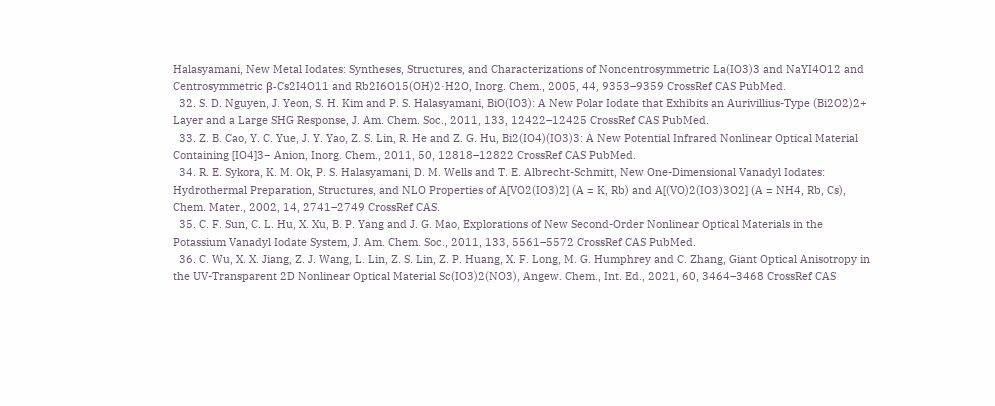Halasyamani, New Metal Iodates: Syntheses, Structures, and Characterizations of Noncentrosymmetric La(IO3)3 and NaYI4O12 and Centrosymmetric β-Cs2I4O11 and Rb2I6O15(OH)2·H2O, Inorg. Chem., 2005, 44, 9353–9359 CrossRef CAS PubMed.
  32. S. D. Nguyen, J. Yeon, S. H. Kim and P. S. Halasyamani, BiO(IO3): A New Polar Iodate that Exhibits an Aurivillius-Type (Bi2O2)2+ Layer and a Large SHG Response, J. Am. Chem. Soc., 2011, 133, 12422–12425 CrossRef CAS PubMed.
  33. Z. B. Cao, Y. C. Yue, J. Y. Yao, Z. S. Lin, R. He and Z. G. Hu, Bi2(IO4)(IO3)3: A New Potential Infrared Nonlinear Optical Material Containing [IO4]3− Anion, Inorg. Chem., 2011, 50, 12818–12822 CrossRef CAS PubMed.
  34. R. E. Sykora, K. M. Ok, P. S. Halasyamani, D. M. Wells and T. E. Albrecht-Schmitt, New One-Dimensional Vanadyl Iodates: Hydrothermal Preparation, Structures, and NLO Properties of A[VO2(IO3)2] (A = K, Rb) and A[(VO)2(IO3)3O2] (A = NH4, Rb, Cs), Chem. Mater., 2002, 14, 2741–2749 CrossRef CAS.
  35. C. F. Sun, C. L. Hu, X. Xu, B. P. Yang and J. G. Mao, Explorations of New Second-Order Nonlinear Optical Materials in the Potassium Vanadyl Iodate System, J. Am. Chem. Soc., 2011, 133, 5561–5572 CrossRef CAS PubMed.
  36. C. Wu, X. X. Jiang, Z. J. Wang, L. Lin, Z. S. Lin, Z. P. Huang, X. F. Long, M. G. Humphrey and C. Zhang, Giant Optical Anisotropy in the UV-Transparent 2D Nonlinear Optical Material Sc(IO3)2(NO3), Angew. Chem., Int. Ed., 2021, 60, 3464–3468 CrossRef CAS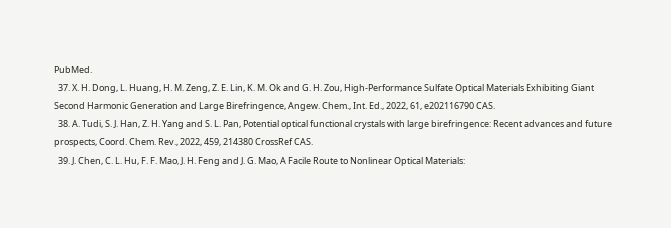PubMed.
  37. X. H. Dong, L. Huang, H. M. Zeng, Z. E. Lin, K. M. Ok and G. H. Zou, High-Performance Sulfate Optical Materials Exhibiting Giant Second Harmonic Generation and Large Birefringence, Angew. Chem., Int. Ed., 2022, 61, e202116790 CAS.
  38. A. Tudi, S. J. Han, Z. H. Yang and S. L. Pan, Potential optical functional crystals with large birefringence: Recent advances and future prospects, Coord. Chem. Rev., 2022, 459, 214380 CrossRef CAS.
  39. J. Chen, C. L. Hu, F. F. Mao, J. H. Feng and J. G. Mao, A Facile Route to Nonlinear Optical Materials: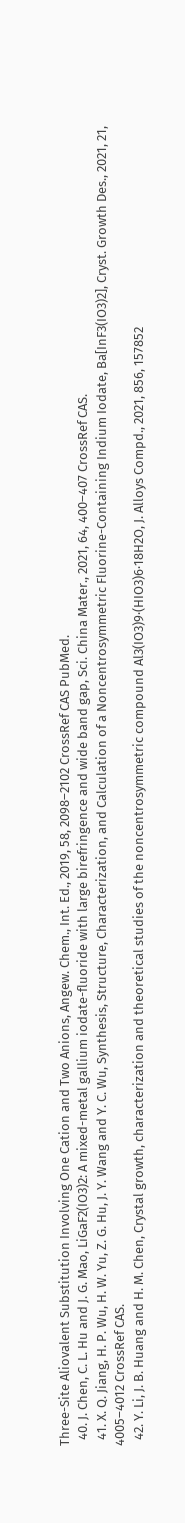Three-Site Aliovalent Substitution Involving One Cation and Two Anions, Angew. Chem., Int. Ed., 2019, 58, 2098–2102 CrossRef CAS PubMed.
  40. J. Chen, C. L. Hu and J. G. Mao, LiGaF2(IO3)2: A mixed-metal gallium iodate-fluoride with large birefringence and wide band gap, Sci. China Mater., 2021, 64, 400–407 CrossRef CAS.
  41. X. Q. Jiang, H. P. Wu, H. W. Yu, Z. G. Hu, J. Y. Wang and Y. C. Wu, Synthesis, Structure, Characterization, and Calculation of a Noncentrosymmetric Fluorine-Containing Indium Iodate, Ba[InF3(IO3)2], Cryst. Growth Des., 2021, 21, 4005–4012 CrossRef CAS.
  42. Y. Li, J. B. Huang and H. M. Chen, Crystal growth, characterization and theoretical studies of the noncentrosymmetric compound Al3(IO3)9·(HIO3)6·18H2O, J. Alloys Compd., 2021, 856, 157852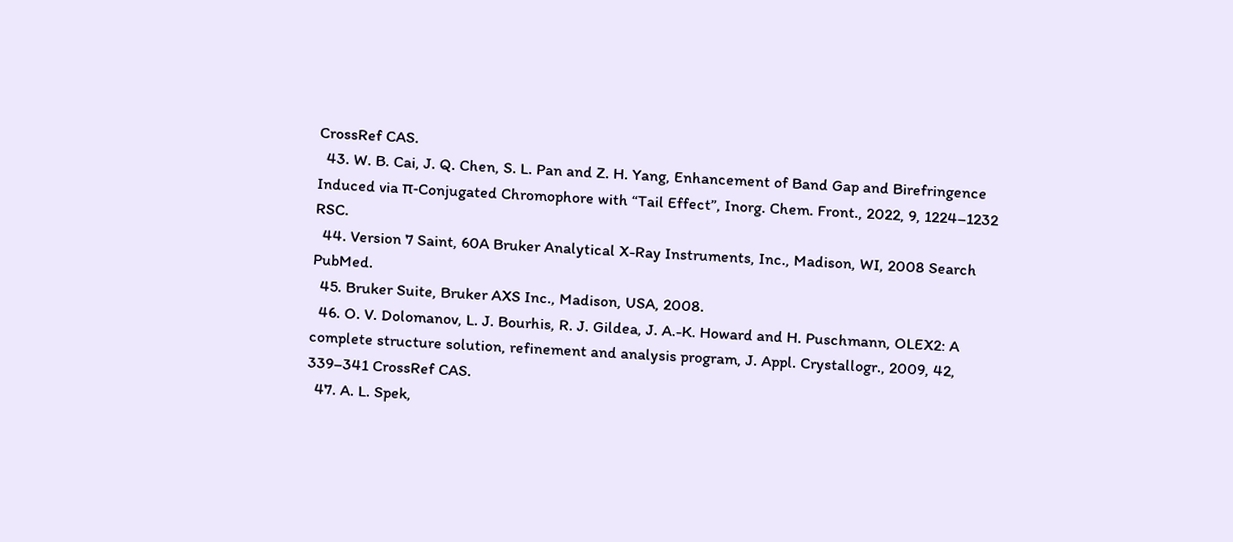CrossRef CAS.
  43. W. B. Cai, J. Q. Chen, S. L. Pan and Z. H. Yang, Enhancement of Band Gap and Birefringence Induced via π-Conjugated Chromophore with “Tail Effect”, Inorg. Chem. Front., 2022, 9, 1224–1232 RSC.
  44. Version 7 Saint, 60A Bruker Analytical X-Ray Instruments, Inc., Madison, WI, 2008 Search PubMed.
  45. Bruker Suite, Bruker AXS Inc., Madison, USA, 2008.
  46. O. V. Dolomanov, L. J. Bourhis, R. J. Gildea, J. A.-K. Howard and H. Puschmann, OLEX2: A complete structure solution, refinement and analysis program, J. Appl. Crystallogr., 2009, 42, 339–341 CrossRef CAS.
  47. A. L. Spek,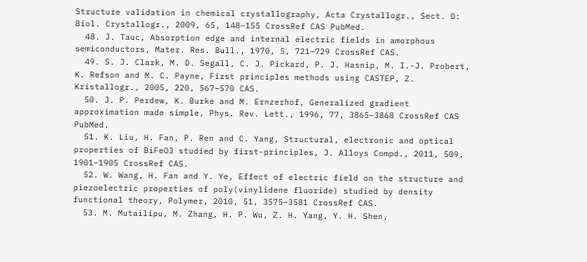Structure validation in chemical crystallography, Acta Crystallogr., Sect. D: Biol. Crystallogr., 2009, 65, 148–155 CrossRef CAS PubMed.
  48. J. Tauc, Absorption edge and internal electric fields in amorphous semiconductors, Mater. Res. Bull., 1970, 5, 721–729 CrossRef CAS.
  49. S. J. Clark, M. D. Segall, C. J. Pickard, P. J. Hasnip, M. I.-J. Probert, K. Refson and M. C. Payne, First principles methods using CASTEP, Z. Kristallogr., 2005, 220, 567–570 CAS.
  50. J. P. Perdew, K. Burke and M. Ernzerhof, Generalized gradient approximation made simple, Phys. Rev. Lett., 1996, 77, 3865–3868 CrossRef CAS PubMed.
  51. K. Liu, H. Fan, P. Ren and C. Yang, Structural, electronic and optical properties of BiFeO3 studied by first-principles, J. Alloys Compd., 2011, 509, 1901–1905 CrossRef CAS.
  52. W. Wang, H. Fan and Y. Ye, Effect of electric field on the structure and piezoelectric properties of poly(vinylidene fluoride) studied by density functional theory, Polymer, 2010, 51, 3575–3581 CrossRef CAS.
  53. M. Mutailipu, M. Zhang, H. P. Wu, Z. H. Yang, Y. H. Shen,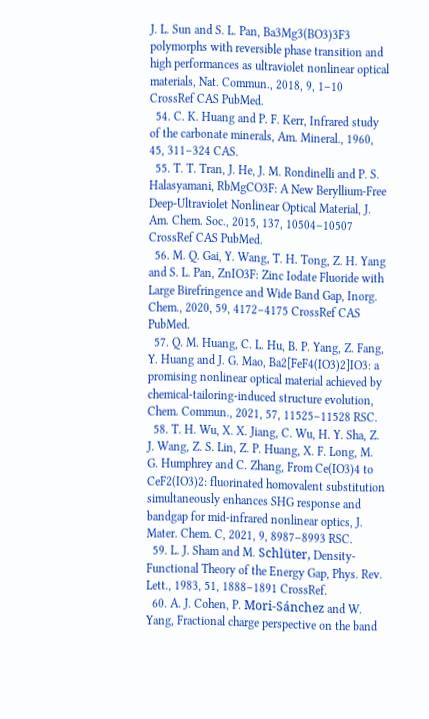J. L. Sun and S. L. Pan, Ba3Mg3(BO3)3F3 polymorphs with reversible phase transition and high performances as ultraviolet nonlinear optical materials, Nat. Commun., 2018, 9, 1–10 CrossRef CAS PubMed.
  54. C. K. Huang and P. F. Kerr, Infrared study of the carbonate minerals, Am. Mineral., 1960, 45, 311–324 CAS.
  55. T. T. Tran, J. He, J. M. Rondinelli and P. S. Halasyamani, RbMgCO3F: A New Beryllium-Free Deep-Ultraviolet Nonlinear Optical Material, J. Am. Chem. Soc., 2015, 137, 10504–10507 CrossRef CAS PubMed.
  56. M. Q. Gai, Y. Wang, T. H. Tong, Z. H. Yang and S. L. Pan, ZnIO3F: Zinc Iodate Fluoride with Large Birefringence and Wide Band Gap, Inorg. Chem., 2020, 59, 4172–4175 CrossRef CAS PubMed.
  57. Q. M. Huang, C. L. Hu, B. P. Yang, Z. Fang, Y. Huang and J. G. Mao, Ba2[FeF4(IO3)2]IO3: a promising nonlinear optical material achieved by chemical-tailoring-induced structure evolution, Chem. Commun., 2021, 57, 11525–11528 RSC.
  58. T. H. Wu, X. X. Jiang, C. Wu, H. Y. Sha, Z. J. Wang, Z. S. Lin, Z. P. Huang, X. F. Long, M. G. Humphrey and C. Zhang, From Ce(IO3)4 to CeF2(IO3)2: fluorinated homovalent substitution simultaneously enhances SHG response and bandgap for mid-infrared nonlinear optics, J. Mater. Chem. C, 2021, 9, 8987–8993 RSC.
  59. L. J. Sham and M. Schlüter, Density-Functional Theory of the Energy Gap, Phys. Rev. Lett., 1983, 51, 1888–1891 CrossRef.
  60. A. J. Cohen, P. Mori-Sánchez and W. Yang, Fractional charge perspective on the band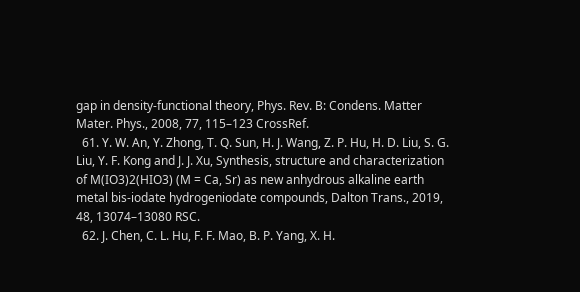gap in density-functional theory, Phys. Rev. B: Condens. Matter Mater. Phys., 2008, 77, 115–123 CrossRef.
  61. Y. W. An, Y. Zhong, T. Q. Sun, H. J. Wang, Z. P. Hu, H. D. Liu, S. G. Liu, Y. F. Kong and J. J. Xu, Synthesis, structure and characterization of M(IO3)2(HIO3) (M = Ca, Sr) as new anhydrous alkaline earth metal bis-iodate hydrogeniodate compounds, Dalton Trans., 2019, 48, 13074–13080 RSC.
  62. J. Chen, C. L. Hu, F. F. Mao, B. P. Yang, X. H.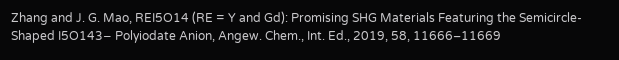Zhang and J. G. Mao, REI5O14 (RE = Y and Gd): Promising SHG Materials Featuring the Semicircle-Shaped I5O143− Polyiodate Anion, Angew. Chem., Int. Ed., 2019, 58, 11666–11669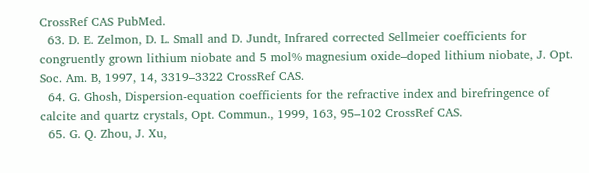CrossRef CAS PubMed.
  63. D. E. Zelmon, D. L. Small and D. Jundt, Infrared corrected Sellmeier coefficients for congruently grown lithium niobate and 5 mol% magnesium oxide–doped lithium niobate, J. Opt. Soc. Am. B, 1997, 14, 3319–3322 CrossRef CAS.
  64. G. Ghosh, Dispersion-equation coefficients for the refractive index and birefringence of calcite and quartz crystals, Opt. Commun., 1999, 163, 95–102 CrossRef CAS.
  65. G. Q. Zhou, J. Xu,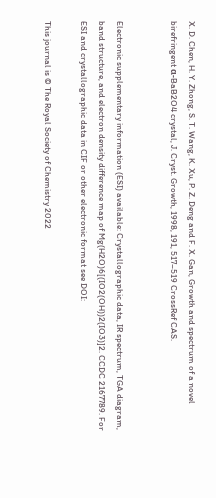X. D. Chen, H. Y. Zhong, S. T. Wang, K. Xu, P. Z. Deng and F. X. Gan, Growth and spectrum of a novel birefringent α-BaB2O4 crystal, J. Cryst. Growth, 1998, 191, 517–519 CrossRef CAS.


Electronic supplementary information (ESI) available: Crystallographic data, IR spectrum, TGA diagram, band structure, and electron density difference map of Mg(H2O)6[(IO2(OH))2(IO3)]2. CCDC 2167789. For ESI and crystallographic data in CIF or other electronic format see DOI:

This journal is © The Royal Society of Chemistry 2022